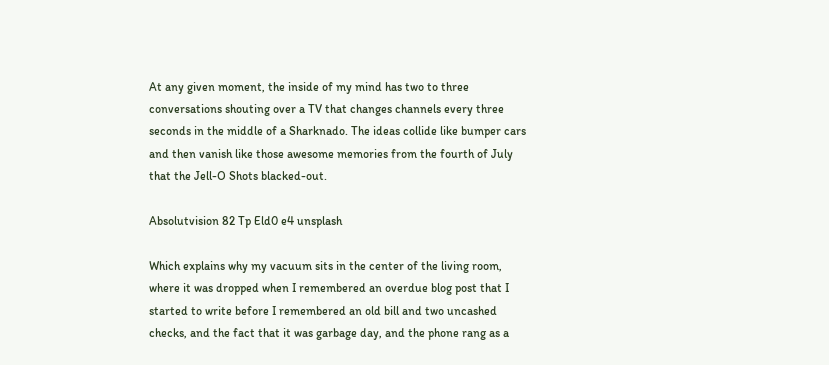At any given moment, the inside of my mind has two to three conversations shouting over a TV that changes channels every three seconds in the middle of a Sharknado. The ideas collide like bumper cars and then vanish like those awesome memories from the fourth of July that the Jell-O Shots blacked-out.

Absolutvision 82 Tp Eld0 e4 unsplash

Which explains why my vacuum sits in the center of the living room, where it was dropped when I remembered an overdue blog post that I started to write before I remembered an old bill and two uncashed checks, and the fact that it was garbage day, and the phone rang as a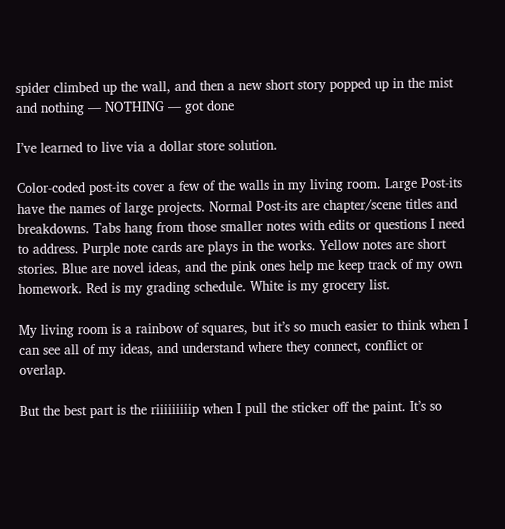spider climbed up the wall, and then a new short story popped up in the mist and nothing — NOTHING — got done

I’ve learned to live via a dollar store solution.

Color-coded post-its cover a few of the walls in my living room. Large Post-its have the names of large projects. Normal Post-its are chapter/scene titles and breakdowns. Tabs hang from those smaller notes with edits or questions I need to address. Purple note cards are plays in the works. Yellow notes are short stories. Blue are novel ideas, and the pink ones help me keep track of my own homework. Red is my grading schedule. White is my grocery list.

My living room is a rainbow of squares, but it’s so much easier to think when I can see all of my ideas, and understand where they connect, conflict or overlap.

But the best part is the riiiiiiiiip when I pull the sticker off the paint. It’s so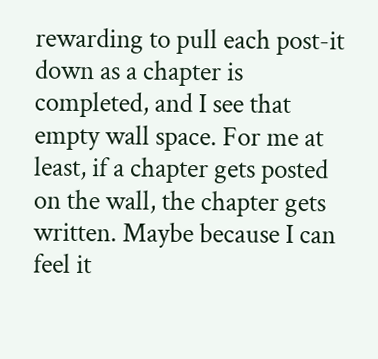rewarding to pull each post-it down as a chapter is completed, and I see that empty wall space. For me at least, if a chapter gets posted on the wall, the chapter gets written. Maybe because I can feel it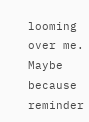looming over me. Maybe because reminder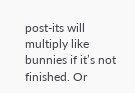post-its will multiply like bunnies if it’s not finished. Or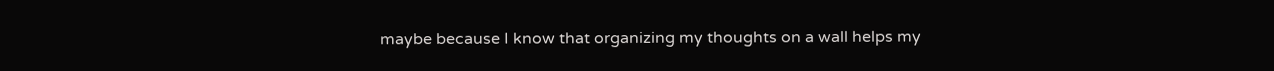maybe because I know that organizing my thoughts on a wall helps my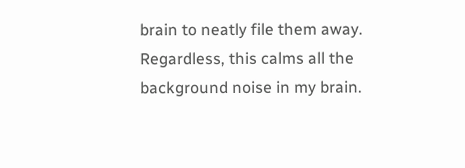brain to neatly file them away. Regardless, this calms all the background noise in my brain.